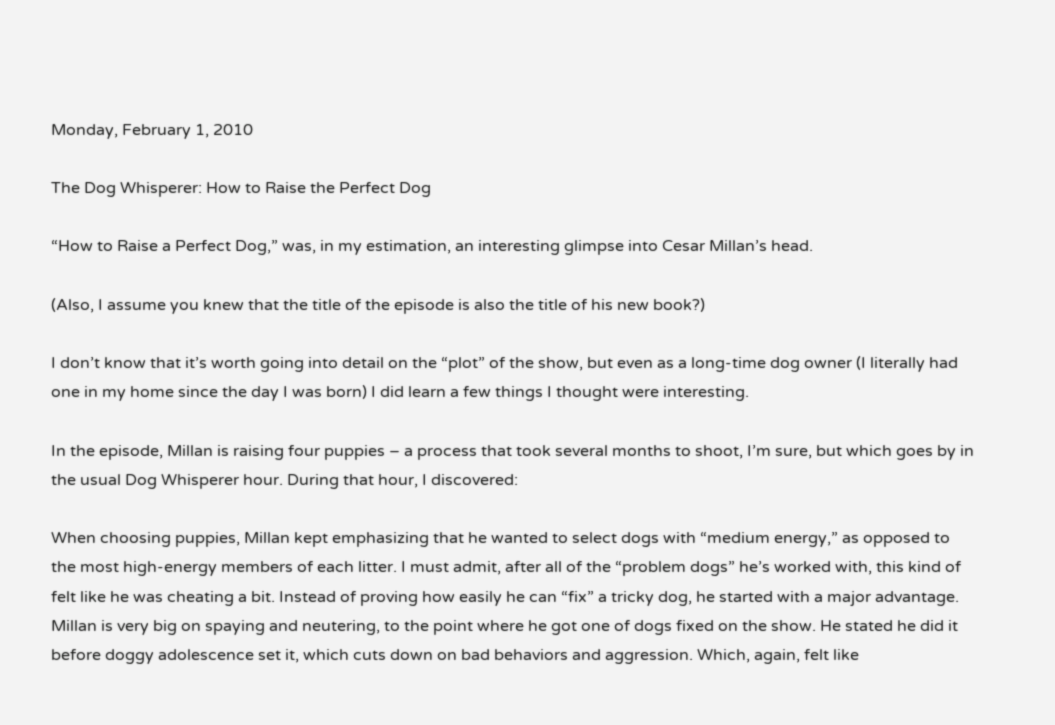Monday, February 1, 2010

The Dog Whisperer: How to Raise the Perfect Dog

“How to Raise a Perfect Dog,” was, in my estimation, an interesting glimpse into Cesar Millan’s head.

(Also, I assume you knew that the title of the episode is also the title of his new book?)

I don’t know that it’s worth going into detail on the “plot” of the show, but even as a long-time dog owner (I literally had one in my home since the day I was born) I did learn a few things I thought were interesting.

In the episode, Millan is raising four puppies – a process that took several months to shoot, I’m sure, but which goes by in the usual Dog Whisperer hour. During that hour, I discovered:

When choosing puppies, Millan kept emphasizing that he wanted to select dogs with “medium energy,” as opposed to the most high-energy members of each litter. I must admit, after all of the “problem dogs” he’s worked with, this kind of felt like he was cheating a bit. Instead of proving how easily he can “fix” a tricky dog, he started with a major advantage.
Millan is very big on spaying and neutering, to the point where he got one of dogs fixed on the show. He stated he did it before doggy adolescence set it, which cuts down on bad behaviors and aggression. Which, again, felt like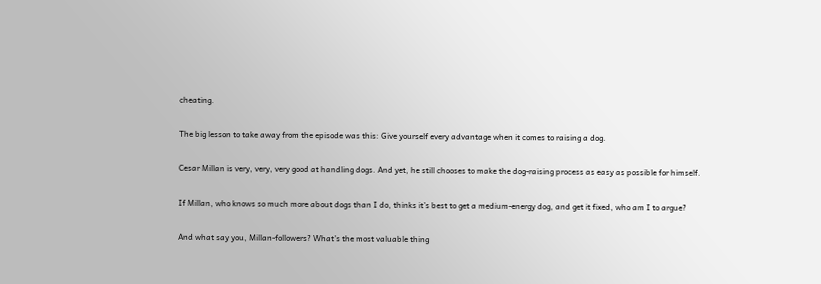cheating.

The big lesson to take away from the episode was this: Give yourself every advantage when it comes to raising a dog.

Cesar Millan is very, very, very good at handling dogs. And yet, he still chooses to make the dog-raising process as easy as possible for himself.

If Millan, who knows so much more about dogs than I do, thinks it’s best to get a medium-energy dog, and get it fixed, who am I to argue?

And what say you, Millan-followers? What’s the most valuable thing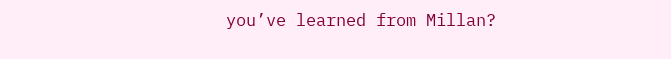you’ve learned from Millan?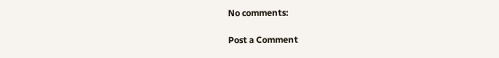No comments:

Post a Comment